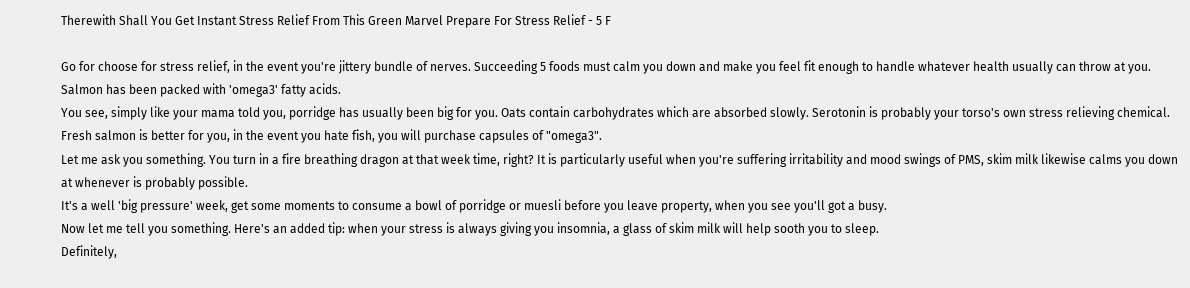Therewith Shall You Get Instant Stress Relief From This Green Marvel Prepare For Stress Relief - 5 F

Go for choose for stress relief, in the event you're jittery bundle of nerves. Succeeding 5 foods must calm you down and make you feel fit enough to handle whatever health usually can throw at you.
Salmon has been packed with 'omega3' fatty acids.
You see, simply like your mama told you, porridge has usually been big for you. Oats contain carbohydrates which are absorbed slowly. Serotonin is probably your torso's own stress relieving chemical.
Fresh salmon is better for you, in the event you hate fish, you will purchase capsules of "omega3".
Let me ask you something. You turn in a fire breathing dragon at that week time, right? It is particularly useful when you're suffering irritability and mood swings of PMS, skim milk likewise calms you down at whenever is probably possible.
It's a well 'big pressure' week, get some moments to consume a bowl of porridge or muesli before you leave property, when you see you'll got a busy.
Now let me tell you something. Here's an added tip: when your stress is always giving you insomnia, a glass of skim milk will help sooth you to sleep.
Definitely,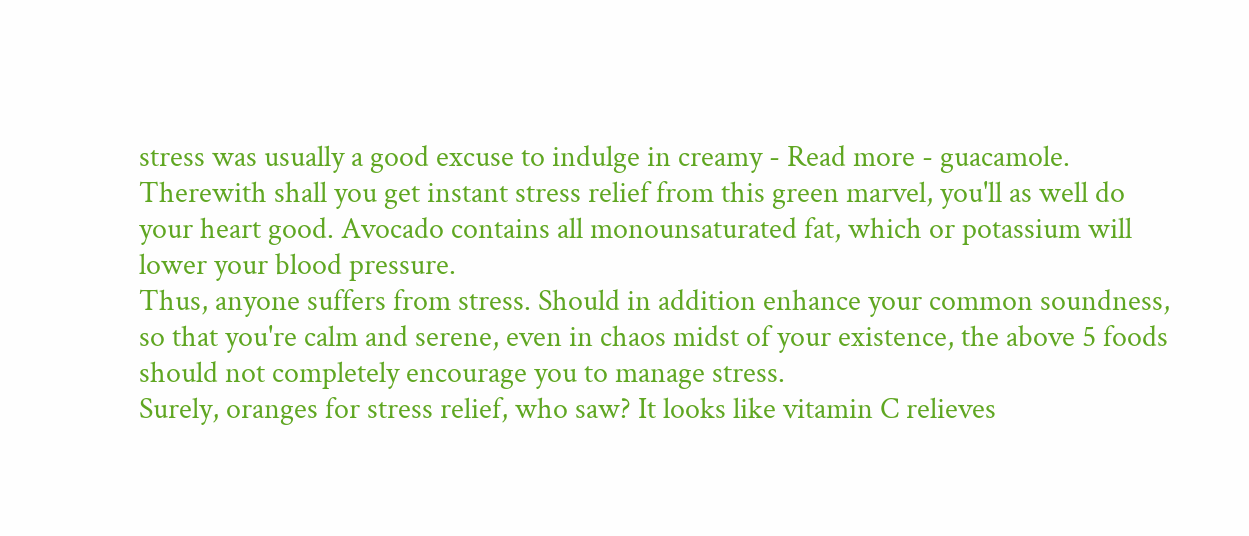stress was usually a good excuse to indulge in creamy - Read more - guacamole. Therewith shall you get instant stress relief from this green marvel, you'll as well do your heart good. Avocado contains all monounsaturated fat, which or potassium will lower your blood pressure.
Thus, anyone suffers from stress. Should in addition enhance your common soundness, so that you're calm and serene, even in chaos midst of your existence, the above 5 foods should not completely encourage you to manage stress.
Surely, oranges for stress relief, who saw? It looks like vitamin C relieves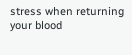stress when returning your blood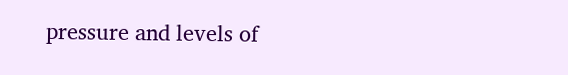pressure and levels of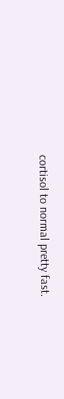cortisol to normal pretty fast.